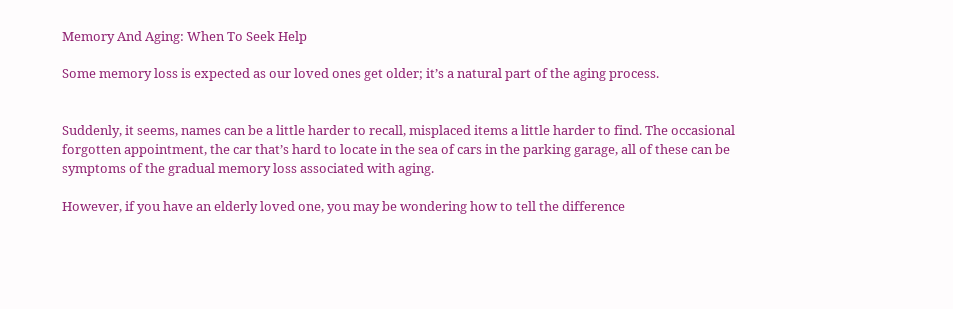Memory And Aging: When To Seek Help

Some memory loss is expected as our loved ones get older; it’s a natural part of the aging process.


Suddenly, it seems, names can be a little harder to recall, misplaced items a little harder to find. The occasional forgotten appointment, the car that’s hard to locate in the sea of cars in the parking garage, all of these can be symptoms of the gradual memory loss associated with aging.

However, if you have an elderly loved one, you may be wondering how to tell the difference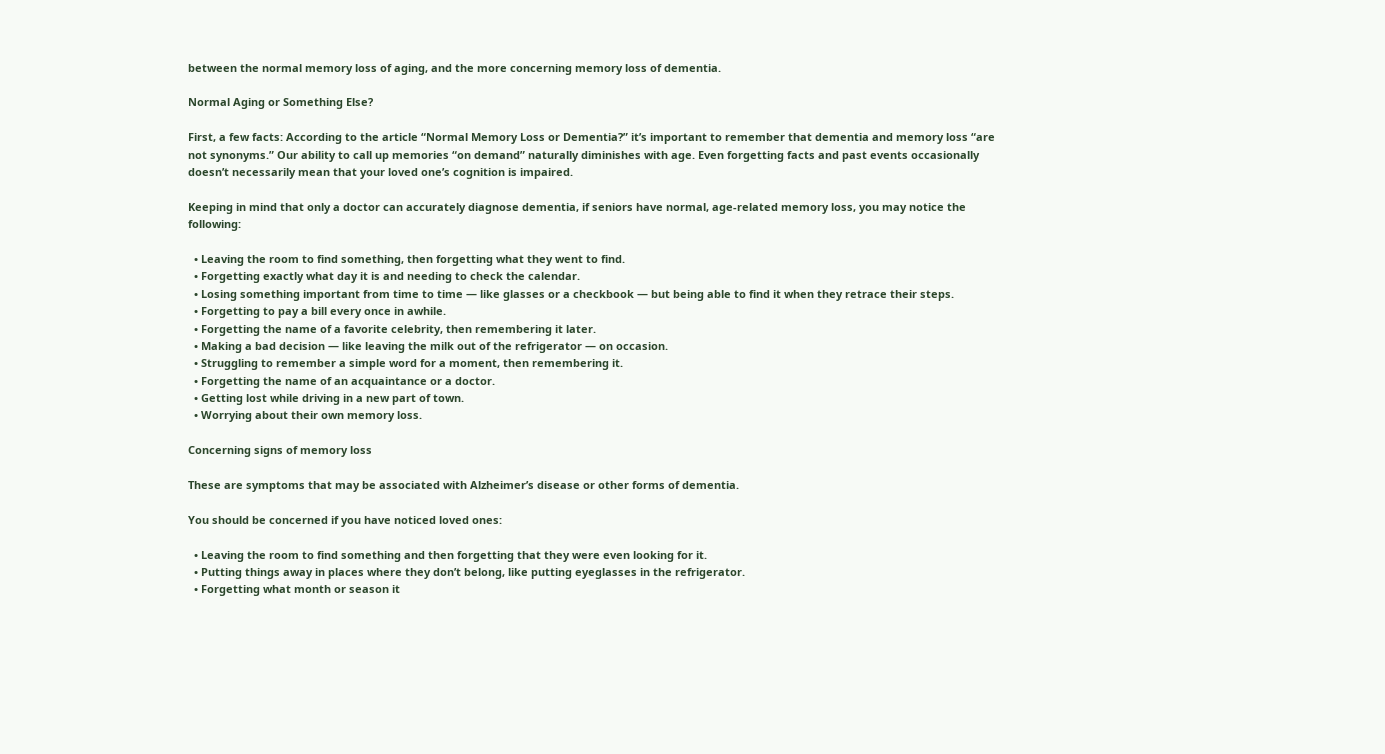between the normal memory loss of aging, and the more concerning memory loss of dementia.

Normal Aging or Something Else?

First, a few facts: According to the article “Normal Memory Loss or Dementia?” it’s important to remember that dementia and memory loss “are not synonyms.” Our ability to call up memories “on demand” naturally diminishes with age. Even forgetting facts and past events occasionally doesn’t necessarily mean that your loved one’s cognition is impaired.

Keeping in mind that only a doctor can accurately diagnose dementia, if seniors have normal, age-related memory loss, you may notice the following:

  • Leaving the room to find something, then forgetting what they went to find.
  • Forgetting exactly what day it is and needing to check the calendar.
  • Losing something important from time to time — like glasses or a checkbook — but being able to find it when they retrace their steps.
  • Forgetting to pay a bill every once in awhile.
  • Forgetting the name of a favorite celebrity, then remembering it later.
  • Making a bad decision — like leaving the milk out of the refrigerator — on occasion.
  • Struggling to remember a simple word for a moment, then remembering it.
  • Forgetting the name of an acquaintance or a doctor.
  • Getting lost while driving in a new part of town.
  • Worrying about their own memory loss.

Concerning signs of memory loss

These are symptoms that may be associated with Alzheimer’s disease or other forms of dementia.

You should be concerned if you have noticed loved ones:

  • Leaving the room to find something and then forgetting that they were even looking for it.
  • Putting things away in places where they don’t belong, like putting eyeglasses in the refrigerator.
  • Forgetting what month or season it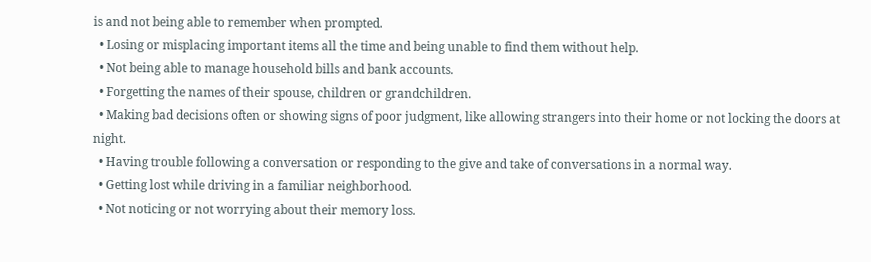is and not being able to remember when prompted.
  • Losing or misplacing important items all the time and being unable to find them without help.
  • Not being able to manage household bills and bank accounts.
  • Forgetting the names of their spouse, children or grandchildren.
  • Making bad decisions often or showing signs of poor judgment, like allowing strangers into their home or not locking the doors at night.
  • Having trouble following a conversation or responding to the give and take of conversations in a normal way.
  • Getting lost while driving in a familiar neighborhood.
  • Not noticing or not worrying about their memory loss.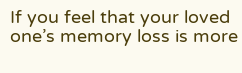If you feel that your loved one’s memory loss is more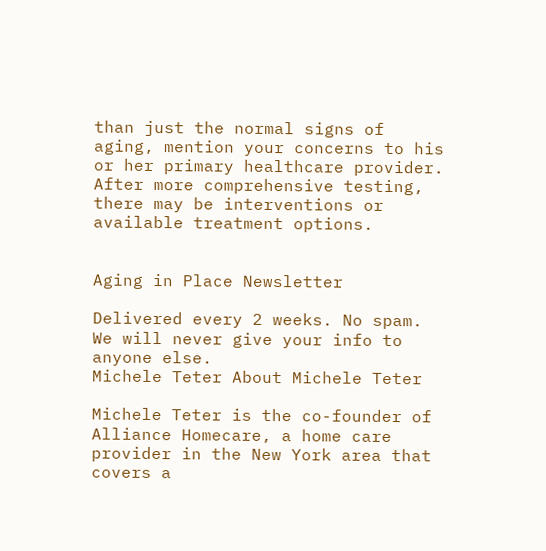than just the normal signs of aging, mention your concerns to his or her primary healthcare provider. After more comprehensive testing, there may be interventions or available treatment options.


Aging in Place Newsletter

Delivered every 2 weeks. No spam. We will never give your info to anyone else.
Michele Teter About Michele Teter

Michele Teter is the co-founder of Alliance Homecare, a home care provider in the New York area that covers a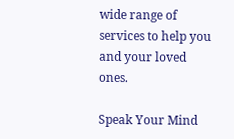wide range of services to help you and your loved ones.

Speak Your Mind